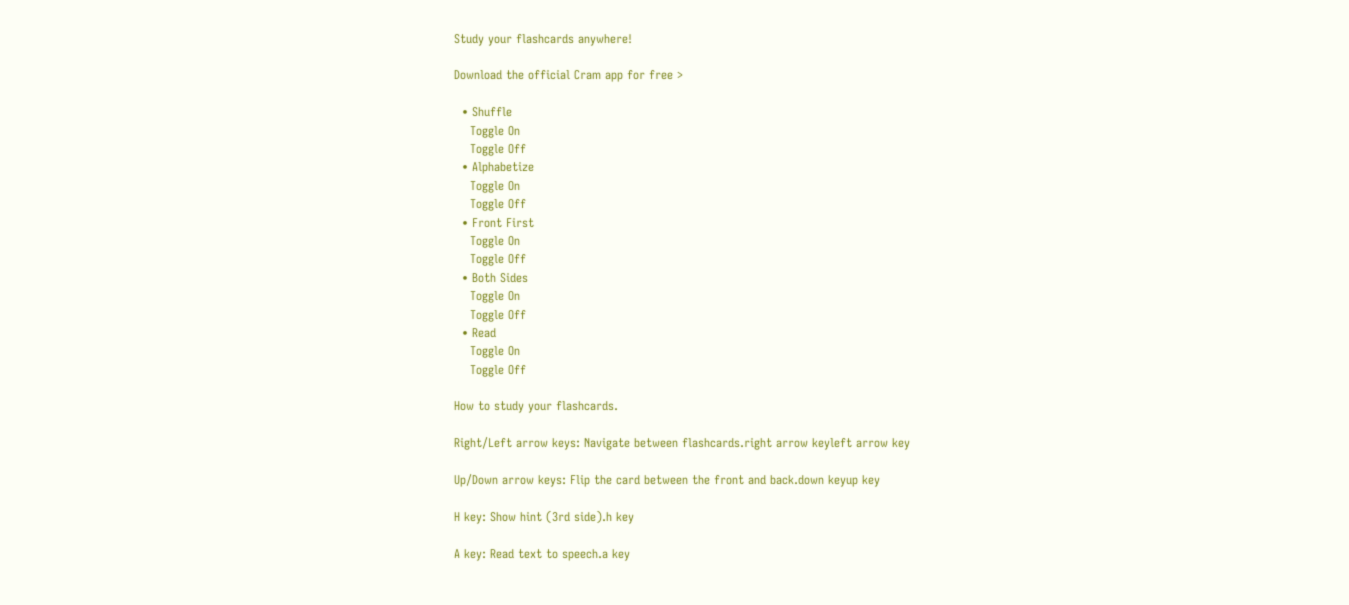Study your flashcards anywhere!

Download the official Cram app for free >

  • Shuffle
    Toggle On
    Toggle Off
  • Alphabetize
    Toggle On
    Toggle Off
  • Front First
    Toggle On
    Toggle Off
  • Both Sides
    Toggle On
    Toggle Off
  • Read
    Toggle On
    Toggle Off

How to study your flashcards.

Right/Left arrow keys: Navigate between flashcards.right arrow keyleft arrow key

Up/Down arrow keys: Flip the card between the front and back.down keyup key

H key: Show hint (3rd side).h key

A key: Read text to speech.a key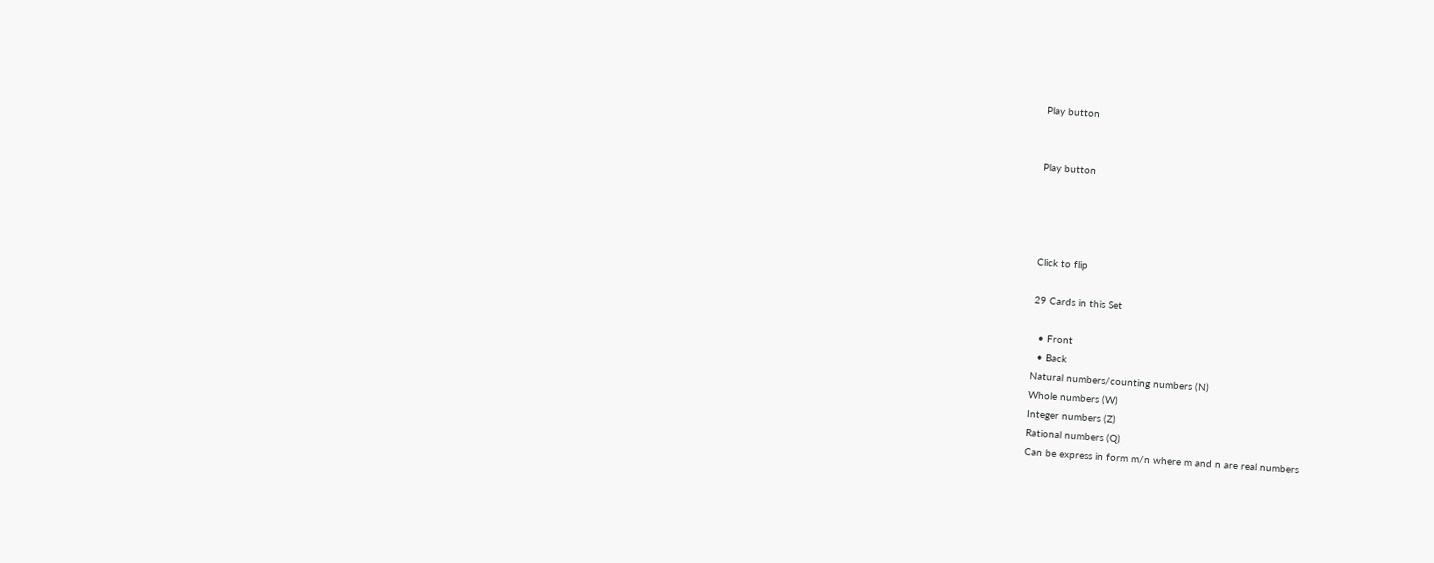Play button


Play button




Click to flip

29 Cards in this Set

  • Front
  • Back
Natural numbers/counting numbers (N)
Whole numbers (W)
Integer numbers (Z)
Rational numbers (Q)
Can be express in form m/n where m and n are real numbers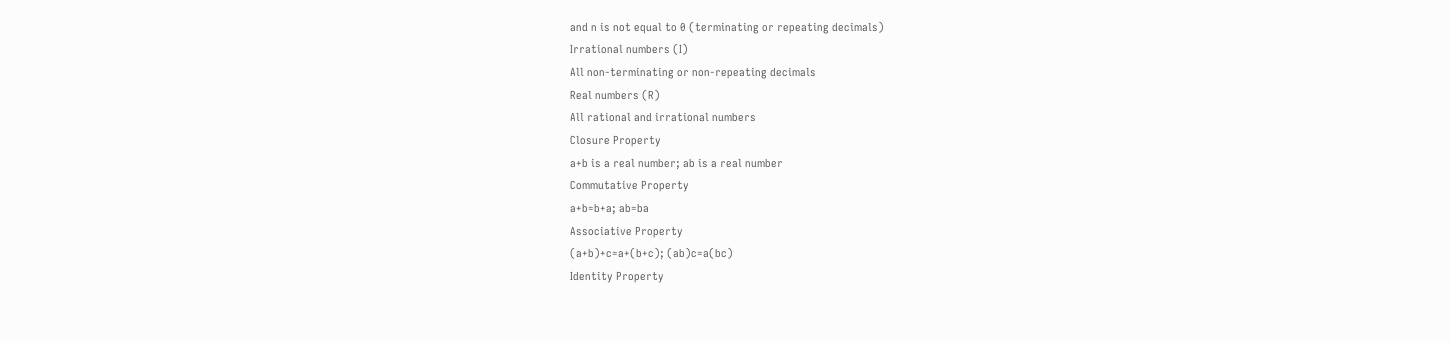and n is not equal to 0 (terminating or repeating decimals)
Irrational numbers (I)
All non-terminating or non-repeating decimals
Real numbers (R)
All rational and irrational numbers
Closure Property
a+b is a real number; ab is a real number
Commutative Property
a+b=b+a; ab=ba
Associative Property
(a+b)+c=a+(b+c); (ab)c=a(bc)
Identity Property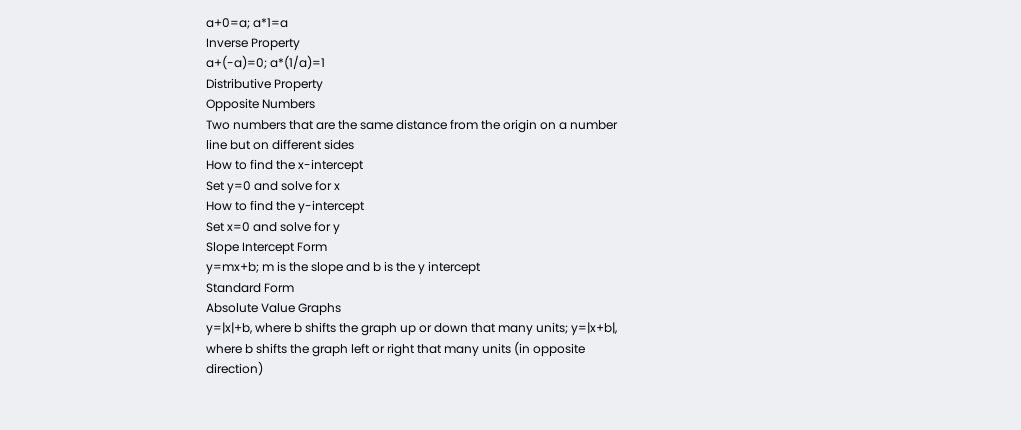a+0=a; a*1=a
Inverse Property
a+(-a)=0; a*(1/a)=1
Distributive Property
Opposite Numbers
Two numbers that are the same distance from the origin on a number line but on different sides
How to find the x-intercept
Set y=0 and solve for x
How to find the y-intercept
Set x=0 and solve for y
Slope Intercept Form
y=mx+b; m is the slope and b is the y intercept
Standard Form
Absolute Value Graphs
y=|x|+b, where b shifts the graph up or down that many units; y=|x+b|, where b shifts the graph left or right that many units (in opposite direction)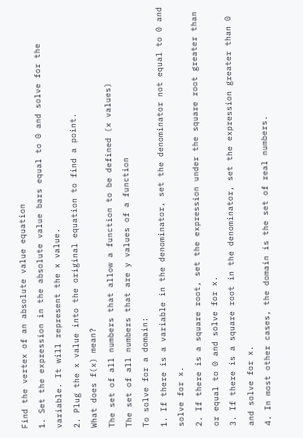Find the vertex of an absolute value equation
1. Set the expression in the absolute value bars equal to 0 and solve for the variable. It will represent the x value.
2. Plug the x value into the original equation to find a point.
What does f(x) mean?
The set of all numbers that allow a function to be defined (x values)
The set of all numbers that are y values of a function
To solve for a domain:
1. If there is a variable in the denominator, set the denominator not equal to 0 and solve for x.
2. If there is a square root, set the expression under the square root greater than or equal to 0 and solve for x.
3. If there is a square root in the denominator, set the expression greater than 0 and solve for x.
4. In most other cases, the domain is the set of real numbers.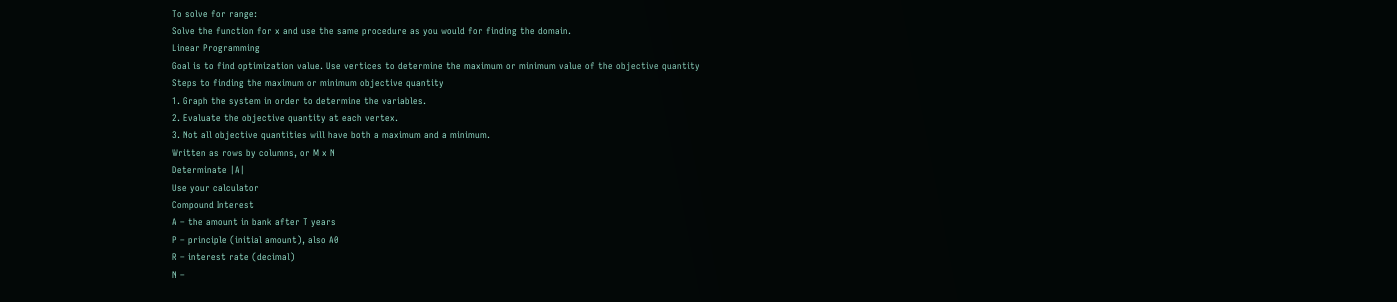To solve for range:
Solve the function for x and use the same procedure as you would for finding the domain.
Linear Programming
Goal is to find optimization value. Use vertices to determine the maximum or minimum value of the objective quantity
Steps to finding the maximum or minimum objective quantity
1. Graph the system in order to determine the variables.
2. Evaluate the objective quantity at each vertex.
3. Not all objective quantities will have both a maximum and a minimum.
Written as rows by columns, or M x N
Determinate |A|
Use your calculator
Compound Interest
A – the amount in bank after T years
P – principle (initial amount), also A0
R – interest rate (decimal)
N –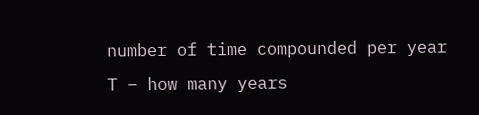number of time compounded per year
T – how many years